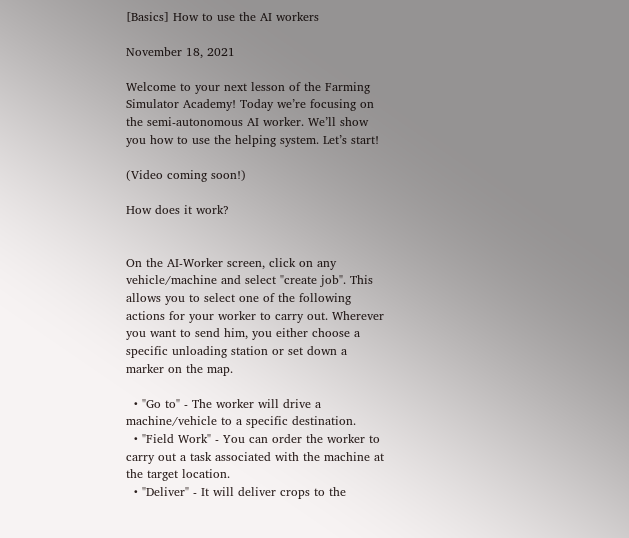[Basics] How to use the AI workers

November 18, 2021

Welcome to your next lesson of the Farming Simulator Academy! Today we’re focusing on the semi-autonomous AI worker. We’ll show you how to use the helping system. Let’s start!

(Video coming soon!)

How does it work?


On the AI-Worker screen, click on any vehicle/machine and select "create job". This allows you to select one of the following actions for your worker to carry out. Wherever you want to send him, you either choose a specific unloading station or set down a marker on the map.

  • "Go to" - The worker will drive a machine/vehicle to a specific destination.
  • "Field Work" - You can order the worker to carry out a task associated with the machine at the target location.
  • "Deliver" - It will deliver crops to the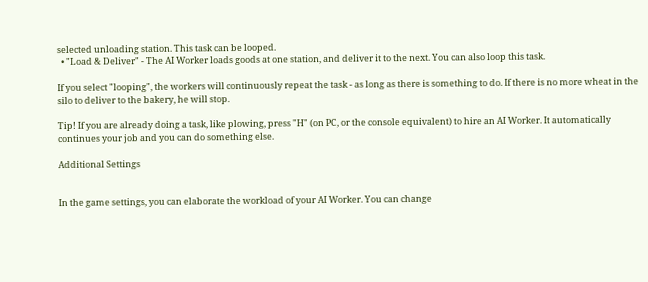selected unloading station. This task can be looped.
  • "Load & Deliver" - The AI Worker loads goods at one station, and deliver it to the next. You can also loop this task.

If you select "looping", the workers will continuously repeat the task - as long as there is something to do. If there is no more wheat in the silo to deliver to the bakery, he will stop.

Tip! If you are already doing a task, like plowing, press "H" (on PC, or the console equivalent) to hire an AI Worker. It automatically continues your job and you can do something else.

Additional Settings


In the game settings, you can elaborate the workload of your AI Worker. You can change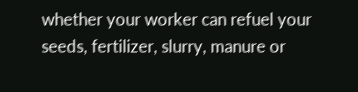whether your worker can refuel your seeds, fertilizer, slurry, manure or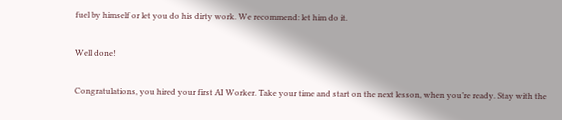fuel by himself or let you do his dirty work. We recommend: let him do it.

Well done!

Congratulations, you hired your first AI Worker. Take your time and start on the next lesson, when you’re ready. Stay with the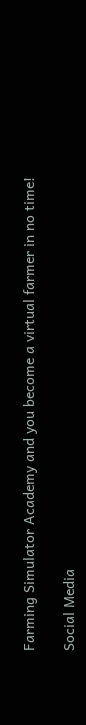Farming Simulator Academy and you become a virtual farmer in no time!

Social Media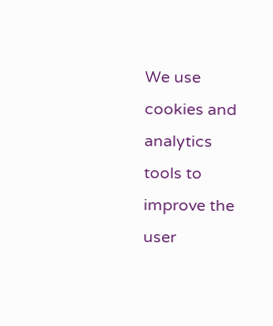We use cookies and analytics tools to improve the user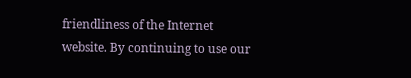friendliness of the Internet website. By continuing to use our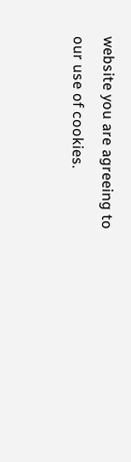website you are agreeing to our use of cookies.